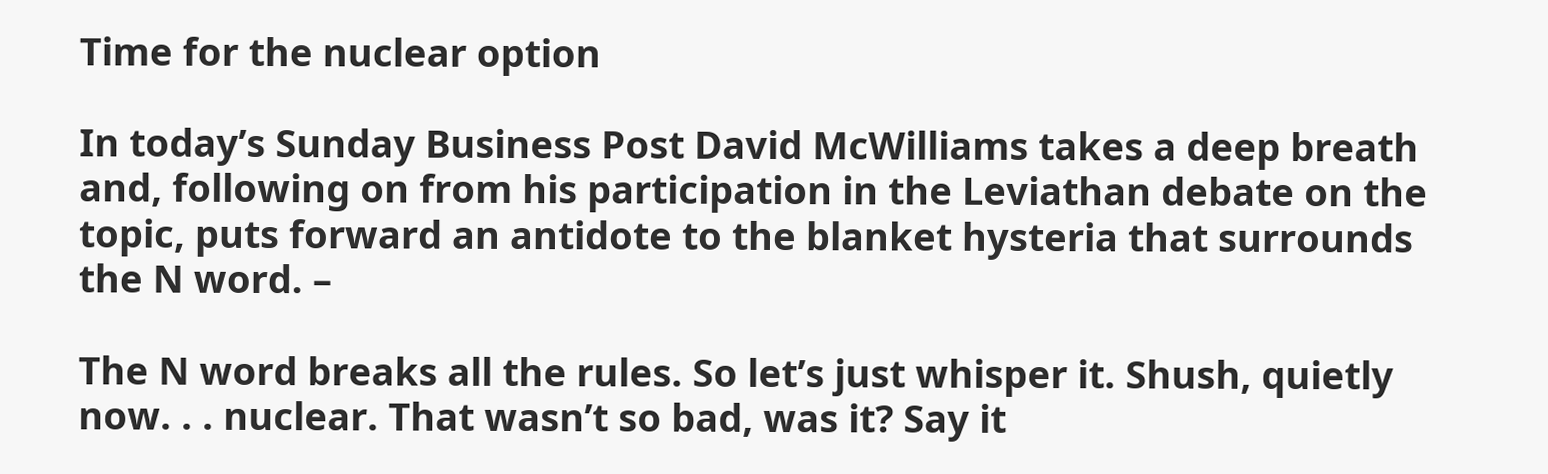Time for the nuclear option

In today’s Sunday Business Post David McWilliams takes a deep breath and, following on from his participation in the Leviathan debate on the topic, puts forward an antidote to the blanket hysteria that surrounds the N word. –

The N word breaks all the rules. So let’s just whisper it. Shush, quietly now. . . nuclear. That wasn’t so bad, was it? Say it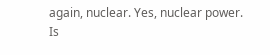again, nuclear. Yes, nuclear power. Is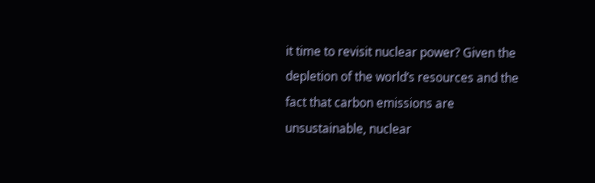it time to revisit nuclear power? Given the depletion of the world’s resources and the fact that carbon emissions are unsustainable, nuclear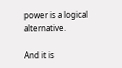power is a logical alternative.

And it is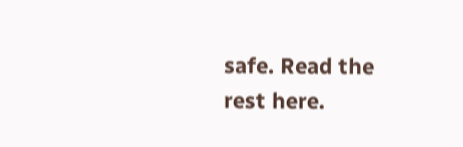safe. Read the rest here.